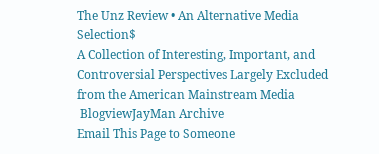The Unz Review • An Alternative Media Selection$
A Collection of Interesting, Important, and Controversial Perspectives Largely Excluded from the American Mainstream Media
 BlogviewJayMan Archive
Email This Page to Someone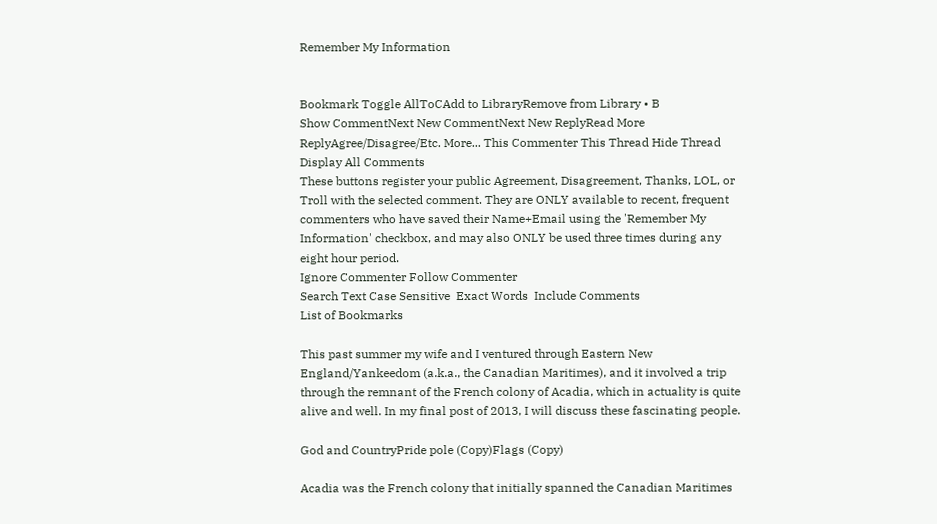Remember My Information


Bookmark Toggle AllToCAdd to LibraryRemove from Library • B
Show CommentNext New CommentNext New ReplyRead More
ReplyAgree/Disagree/Etc. More... This Commenter This Thread Hide Thread Display All Comments
These buttons register your public Agreement, Disagreement, Thanks, LOL, or Troll with the selected comment. They are ONLY available to recent, frequent commenters who have saved their Name+Email using the 'Remember My Information' checkbox, and may also ONLY be used three times during any eight hour period.
Ignore Commenter Follow Commenter
Search Text Case Sensitive  Exact Words  Include Comments
List of Bookmarks

This past summer my wife and I ventured through Eastern New England/Yankeedom (a.k.a., the Canadian Maritimes), and it involved a trip through the remnant of the French colony of Acadia, which in actuality is quite alive and well. In my final post of 2013, I will discuss these fascinating people.

God and CountryPride pole (Copy)Flags (Copy)

Acadia was the French colony that initially spanned the Canadian Maritimes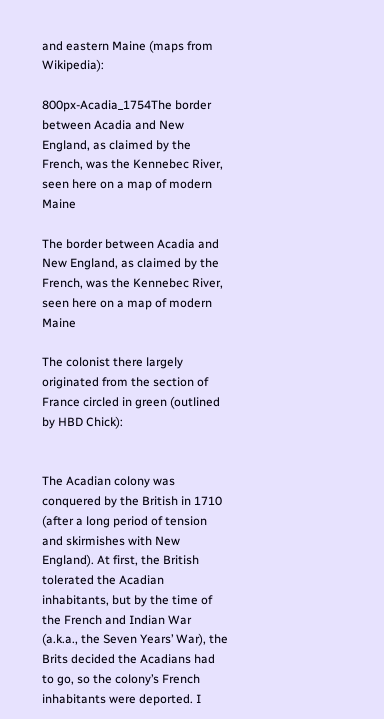and eastern Maine (maps from Wikipedia):

800px-Acadia_1754The border between Acadia and New England, as claimed by the French, was the Kennebec River, seen here on a map of modern Maine

The border between Acadia and New England, as claimed by the French, was the Kennebec River, seen here on a map of modern Maine

The colonist there largely originated from the section of France circled in green (outlined by HBD Chick):


The Acadian colony was conquered by the British in 1710 (after a long period of tension and skirmishes with New England). At first, the British tolerated the Acadian inhabitants, but by the time of the French and Indian War (a.k.a., the Seven Years’ War), the Brits decided the Acadians had to go, so the colony’s French inhabitants were deported. I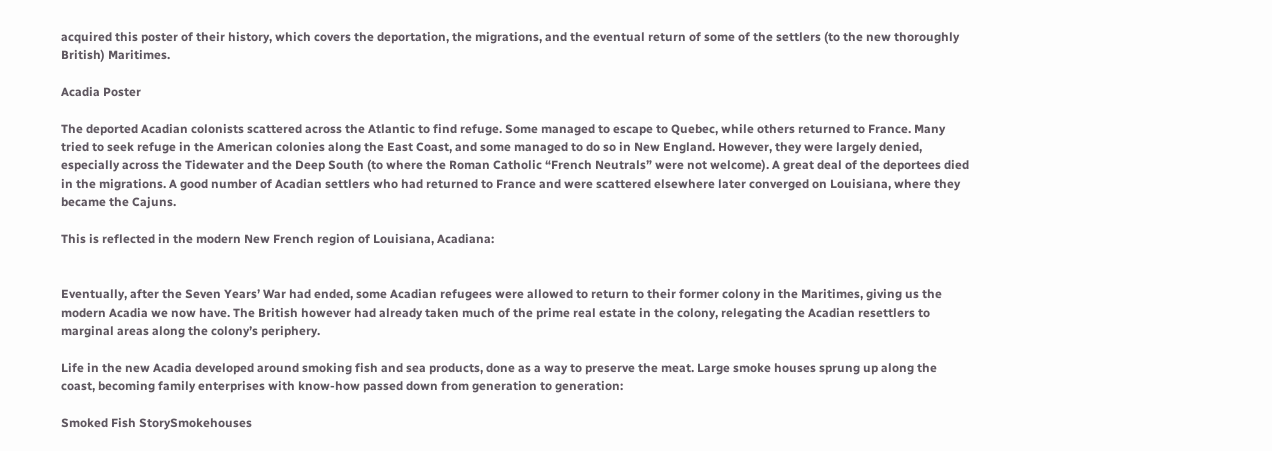acquired this poster of their history, which covers the deportation, the migrations, and the eventual return of some of the settlers (to the new thoroughly British) Maritimes.

Acadia Poster

The deported Acadian colonists scattered across the Atlantic to find refuge. Some managed to escape to Quebec, while others returned to France. Many tried to seek refuge in the American colonies along the East Coast, and some managed to do so in New England. However, they were largely denied, especially across the Tidewater and the Deep South (to where the Roman Catholic “French Neutrals” were not welcome). A great deal of the deportees died in the migrations. A good number of Acadian settlers who had returned to France and were scattered elsewhere later converged on Louisiana, where they became the Cajuns.

This is reflected in the modern New French region of Louisiana, Acadiana:


Eventually, after the Seven Years’ War had ended, some Acadian refugees were allowed to return to their former colony in the Maritimes, giving us the modern Acadia we now have. The British however had already taken much of the prime real estate in the colony, relegating the Acadian resettlers to marginal areas along the colony’s periphery.

Life in the new Acadia developed around smoking fish and sea products, done as a way to preserve the meat. Large smoke houses sprung up along the coast, becoming family enterprises with know-how passed down from generation to generation:

Smoked Fish StorySmokehouses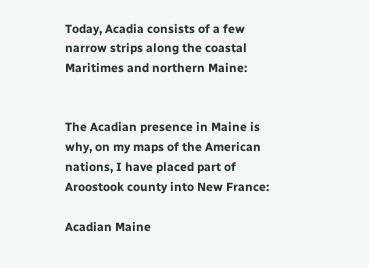Today, Acadia consists of a few narrow strips along the coastal Maritimes and northern Maine:


The Acadian presence in Maine is why, on my maps of the American nations, I have placed part of Aroostook county into New France:

Acadian Maine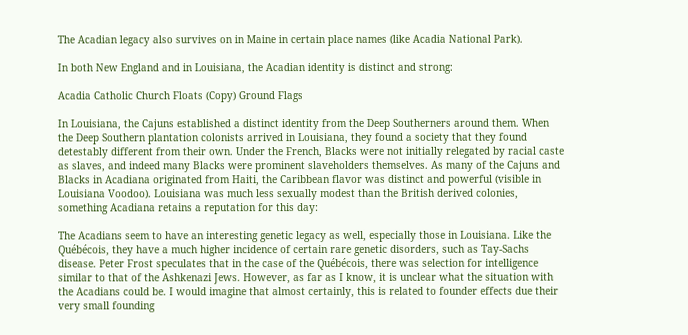The Acadian legacy also survives on in Maine in certain place names (like Acadia National Park).

In both New England and in Louisiana, the Acadian identity is distinct and strong:

Acadia Catholic Church Floats (Copy) Ground Flags

In Louisiana, the Cajuns established a distinct identity from the Deep Southerners around them. When the Deep Southern plantation colonists arrived in Louisiana, they found a society that they found detestably different from their own. Under the French, Blacks were not initially relegated by racial caste as slaves, and indeed many Blacks were prominent slaveholders themselves. As many of the Cajuns and Blacks in Acadiana originated from Haiti, the Caribbean flavor was distinct and powerful (visible in Louisiana Voodoo). Louisiana was much less sexually modest than the British derived colonies, something Acadiana retains a reputation for this day:

The Acadians seem to have an interesting genetic legacy as well, especially those in Louisiana. Like the Québécois, they have a much higher incidence of certain rare genetic disorders, such as Tay-Sachs disease. Peter Frost speculates that in the case of the Québécois, there was selection for intelligence similar to that of the Ashkenazi Jews. However, as far as I know, it is unclear what the situation with the Acadians could be. I would imagine that almost certainly, this is related to founder effects due their very small founding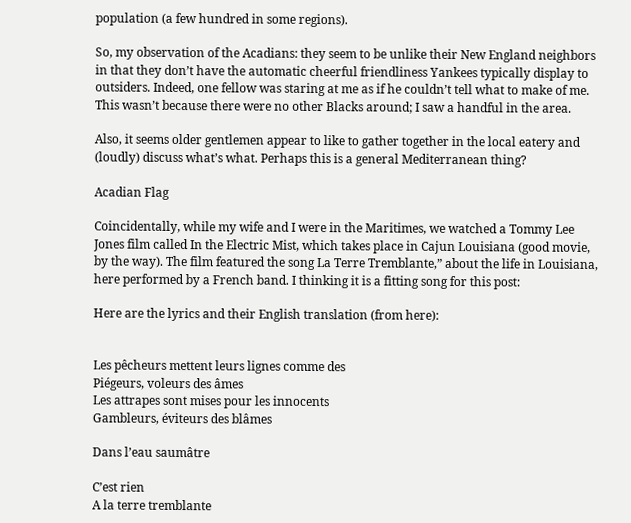population (a few hundred in some regions).

So, my observation of the Acadians: they seem to be unlike their New England neighbors in that they don’t have the automatic cheerful friendliness Yankees typically display to outsiders. Indeed, one fellow was staring at me as if he couldn’t tell what to make of me. This wasn’t because there were no other Blacks around; I saw a handful in the area.

Also, it seems older gentlemen appear to like to gather together in the local eatery and (loudly) discuss what’s what. Perhaps this is a general Mediterranean thing?

Acadian Flag

Coincidentally, while my wife and I were in the Maritimes, we watched a Tommy Lee Jones film called In the Electric Mist, which takes place in Cajun Louisiana (good movie, by the way). The film featured the song La Terre Tremblante,” about the life in Louisiana, here performed by a French band. I thinking it is a fitting song for this post:

Here are the lyrics and their English translation (from here):


Les pêcheurs mettent leurs lignes comme des
Piégeurs, voleurs des âmes
Les attrapes sont mises pour les innocents
Gambleurs, éviteurs des blâmes

Dans l’eau saumâtre

C’est rien
A la terre tremblante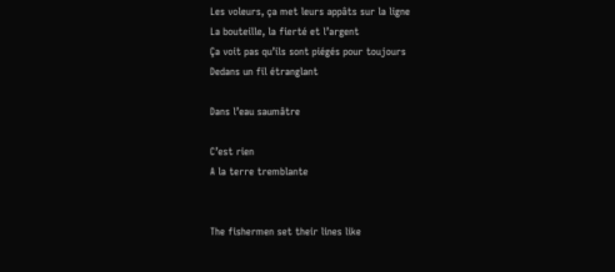Les voleurs, ça met leurs appâts sur la ligne
La bouteille, la fierté et l’argent
Ça voit pas qu’ils sont piégés pour toujours
Dedans un fil étranglant

Dans l’eau saumâtre

C’est rien
A la terre tremblante


The fishermen set their lines like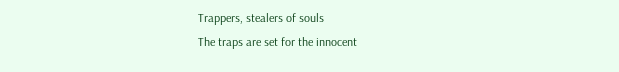Trappers, stealers of souls
The traps are set for the innocent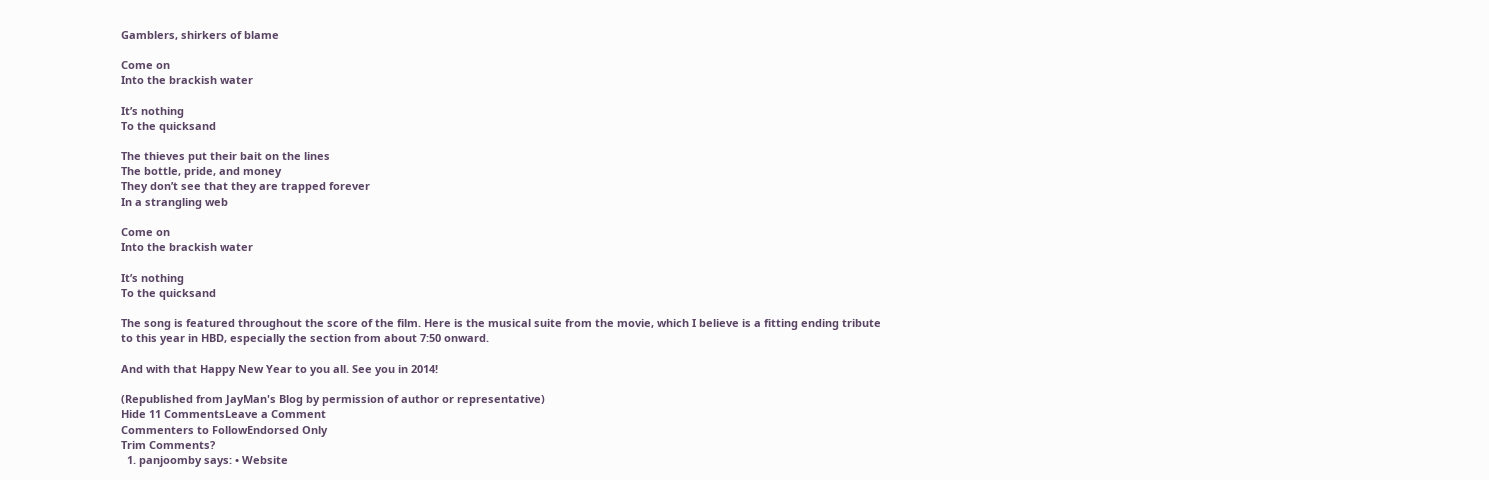Gamblers, shirkers of blame

Come on
Into the brackish water

It’s nothing
To the quicksand

The thieves put their bait on the lines
The bottle, pride, and money
They don’t see that they are trapped forever
In a strangling web

Come on
Into the brackish water

It’s nothing
To the quicksand

The song is featured throughout the score of the film. Here is the musical suite from the movie, which I believe is a fitting ending tribute to this year in HBD, especially the section from about 7:50 onward.

And with that Happy New Year to you all. See you in 2014!

(Republished from JayMan's Blog by permission of author or representative)
Hide 11 CommentsLeave a Comment
Commenters to FollowEndorsed Only
Trim Comments?
  1. panjoomby says: • Website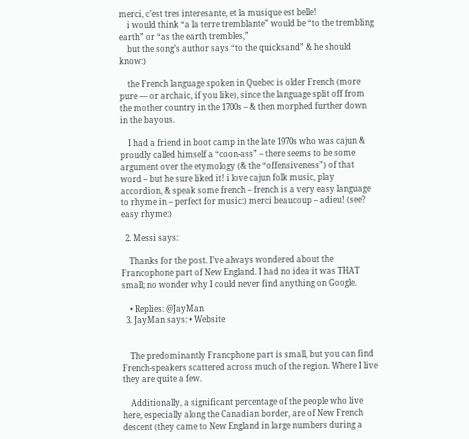merci, c’est tres interesante, et la musique est belle!
    i would think “a la terre tremblante” would be “to the trembling earth” or “as the earth trembles,”
    but the song’s author says “to the quicksand” & he should know:)

    the French language spoken in Quebec is older French (more pure — or archaic, if you like), since the language split off from the mother country in the 1700s – & then morphed further down in the bayous.

    I had a friend in boot camp in the late 1970s who was cajun & proudly called himself a “coon-ass” – there seems to be some argument over the etymology (& the “offensiveness”) of that word – but he sure liked it! i love cajun folk music, play accordion, & speak some french – french is a very easy language to rhyme in – perfect for music:) merci beaucoup – adieu! (see? easy rhyme:)

  2. Messi says:

    Thanks for the post. I’ve always wondered about the Francophone part of New England. I had no idea it was THAT small; no wonder why I could never find anything on Google.

    • Replies: @JayMan
  3. JayMan says: • Website


    The predominantly Francphone part is small, but you can find French-speakers scattered across much of the region. Where I live they are quite a few.

    Additionally, a significant percentage of the people who live here, especially along the Canadian border, are of New French descent (they came to New England in large numbers during a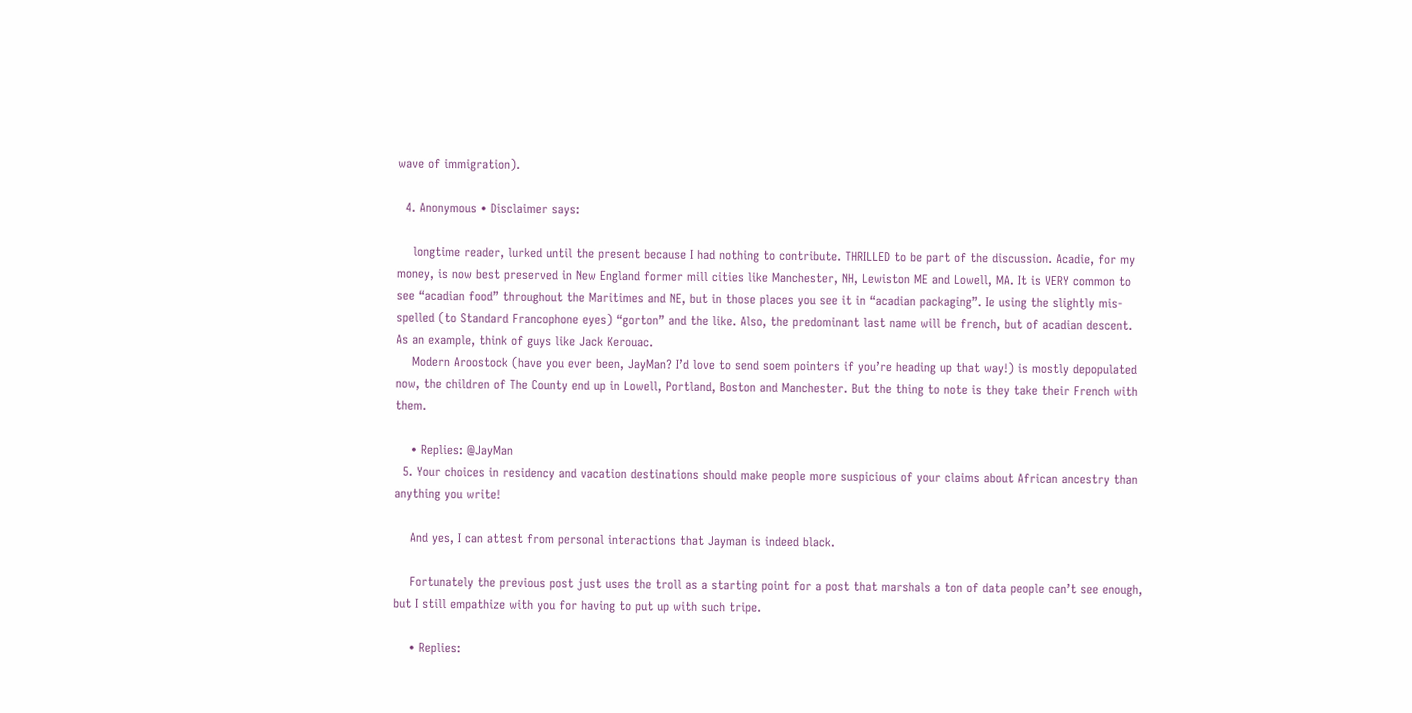wave of immigration).

  4. Anonymous • Disclaimer says:

    longtime reader, lurked until the present because I had nothing to contribute. THRILLED to be part of the discussion. Acadie, for my money, is now best preserved in New England former mill cities like Manchester, NH, Lewiston ME and Lowell, MA. It is VERY common to see “acadian food” throughout the Maritimes and NE, but in those places you see it in “acadian packaging”. Ie using the slightly mis-spelled (to Standard Francophone eyes) “gorton” and the like. Also, the predominant last name will be french, but of acadian descent. As an example, think of guys like Jack Kerouac.
    Modern Aroostock (have you ever been, JayMan? I’d love to send soem pointers if you’re heading up that way!) is mostly depopulated now, the children of The County end up in Lowell, Portland, Boston and Manchester. But the thing to note is they take their French with them.

    • Replies: @JayMan
  5. Your choices in residency and vacation destinations should make people more suspicious of your claims about African ancestry than anything you write!

    And yes, I can attest from personal interactions that Jayman is indeed black.

    Fortunately the previous post just uses the troll as a starting point for a post that marshals a ton of data people can’t see enough, but I still empathize with you for having to put up with such tripe.

    • Replies: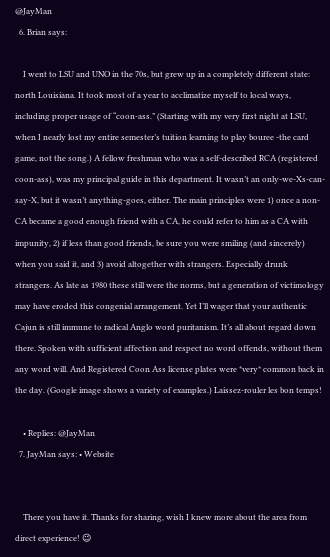@JayMan
  6. Brian says:

    I went to LSU and UNO in the 70s, but grew up in a completely different state: north Louisiana. It took most of a year to acclimatize myself to local ways, including proper usage of “coon-ass.” (Starting with my very first night at LSU, when I nearly lost my entire semester’s tuition learning to play bouree -the card game, not the song.) A fellow freshman who was a self-described RCA (registered coon-ass), was my principal guide in this department. It wasn’t an only-we-Xs-can-say-X, but it wasn’t anything-goes, either. The main principles were 1) once a non-CA became a good enough friend with a CA, he could refer to him as a CA with impunity, 2) if less than good friends, be sure you were smiling (and sincerely) when you said it, and 3) avoid altogether with strangers. Especially drunk strangers. As late as 1980 these still were the norms, but a generation of victimology may have eroded this congenial arrangement. Yet I’ll wager that your authentic Cajun is still immune to radical Anglo word puritanism. It’s all about regard down there. Spoken with sufficient affection and respect no word offends, without them any word will. And Registered Coon Ass license plates were *very* common back in the day. (Google image shows a variety of examples.) Laissez-rouler les bon temps!

    • Replies: @JayMan
  7. JayMan says: • Website


    There you have it. Thanks for sharing, wish I knew more about the area from direct experience! 😉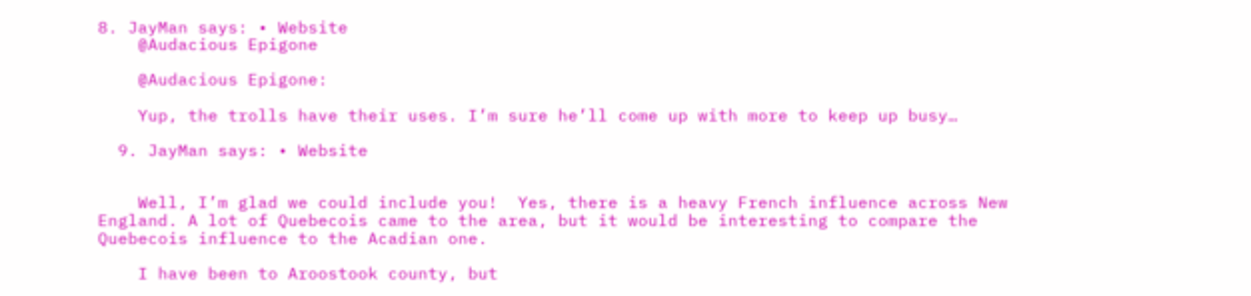8. JayMan says: • Website
    @Audacious Epigone

    @Audacious Epigone:

    Yup, the trolls have their uses. I’m sure he’ll come up with more to keep up busy…

  9. JayMan says: • Website


    Well, I’m glad we could include you!  Yes, there is a heavy French influence across New England. A lot of Quebecois came to the area, but it would be interesting to compare the Quebecois influence to the Acadian one.

    I have been to Aroostook county, but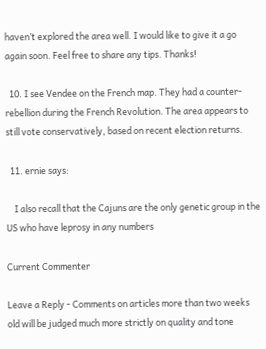haven’t explored the area well. I would like to give it a go again soon. Feel free to share any tips. Thanks!

  10. I see Vendee on the French map. They had a counter-rebellion during the French Revolution. The area appears to still vote conservatively, based on recent election returns.

  11. ernie says:

    I also recall that the Cajuns are the only genetic group in the US who have leprosy in any numbers

Current Commenter

Leave a Reply - Comments on articles more than two weeks old will be judged much more strictly on quality and tone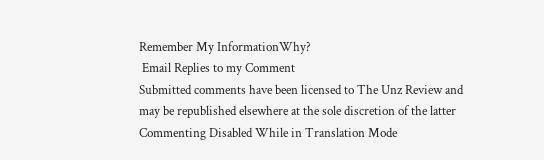Remember My InformationWhy?
 Email Replies to my Comment
Submitted comments have been licensed to The Unz Review and may be republished elsewhere at the sole discretion of the latter
Commenting Disabled While in Translation Mode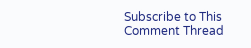Subscribe to This Comment Thread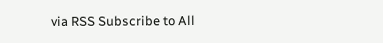via RSS Subscribe to All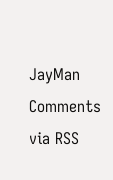JayMan Comments via RSS